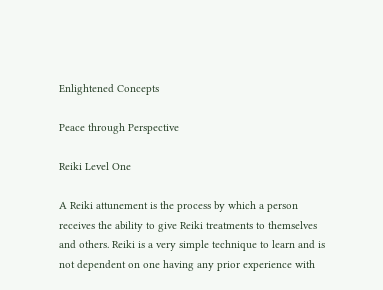Enlightened Concepts

Peace through Perspective

Reiki Level One

A Reiki attunement is the process by which a person receives the ability to give Reiki treatments to themselves and others. Reiki is a very simple technique to learn and is not dependent on one having any prior experience with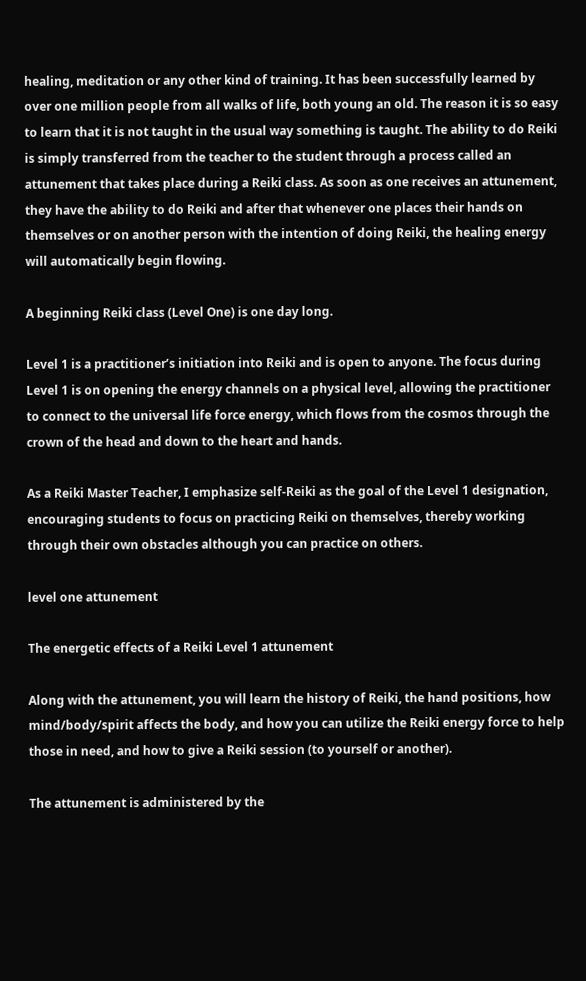healing, meditation or any other kind of training. It has been successfully learned by over one million people from all walks of life, both young an old. The reason it is so easy to learn that it is not taught in the usual way something is taught. The ability to do Reiki is simply transferred from the teacher to the student through a process called an attunement that takes place during a Reiki class. As soon as one receives an attunement, they have the ability to do Reiki and after that whenever one places their hands on themselves or on another person with the intention of doing Reiki, the healing energy will automatically begin flowing.

A beginning Reiki class (Level One) is one day long.

Level 1 is a practitioner’s initiation into Reiki and is open to anyone. The focus during Level 1 is on opening the energy channels on a physical level, allowing the practitioner to connect to the universal life force energy, which flows from the cosmos through the crown of the head and down to the heart and hands.

As a Reiki Master Teacher, I emphasize self-Reiki as the goal of the Level 1 designation, encouraging students to focus on practicing Reiki on themselves, thereby working through their own obstacles although you can practice on others.

level one attunement

The energetic effects of a Reiki Level 1 attunement

Along with the attunement, you will learn the history of Reiki, the hand positions, how mind/body/spirit affects the body, and how you can utilize the Reiki energy force to help those in need, and how to give a Reiki session (to yourself or another).

The attunement is administered by the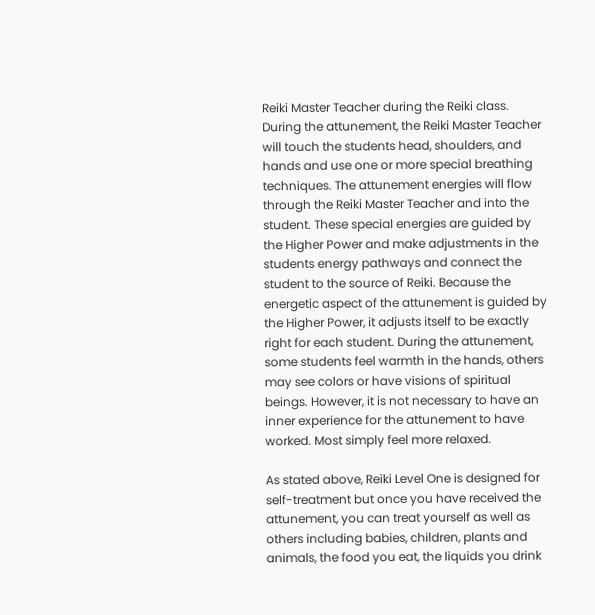Reiki Master Teacher during the Reiki class. During the attunement, the Reiki Master Teacher will touch the students head, shoulders, and hands and use one or more special breathing techniques. The attunement energies will flow through the Reiki Master Teacher and into the student. These special energies are guided by the Higher Power and make adjustments in the students energy pathways and connect the student to the source of Reiki. Because the energetic aspect of the attunement is guided by the Higher Power, it adjusts itself to be exactly right for each student. During the attunement, some students feel warmth in the hands, others may see colors or have visions of spiritual beings. However, it is not necessary to have an inner experience for the attunement to have worked. Most simply feel more relaxed.

As stated above, Reiki Level One is designed for self-treatment but once you have received the attunement, you can treat yourself as well as others including babies, children, plants and animals, the food you eat, the liquids you drink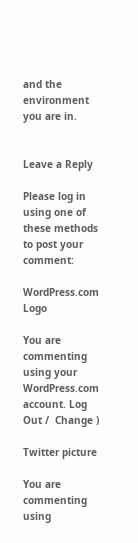and the environment you are in.


Leave a Reply

Please log in using one of these methods to post your comment:

WordPress.com Logo

You are commenting using your WordPress.com account. Log Out /  Change )

Twitter picture

You are commenting using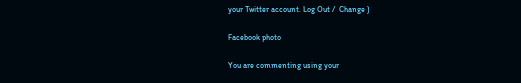your Twitter account. Log Out /  Change )

Facebook photo

You are commenting using your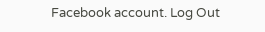Facebook account. Log Out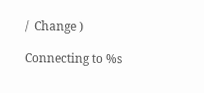/  Change )

Connecting to %s